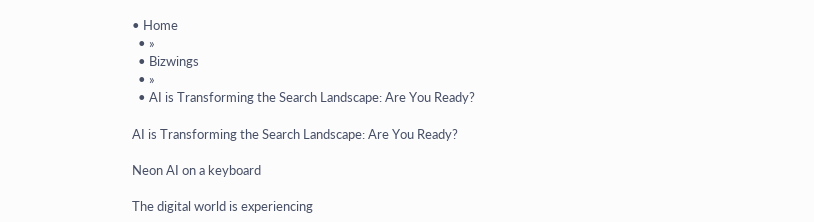• Home
  • »
  • Bizwings
  • »
  • AI is Transforming the Search Landscape: Are You Ready?

AI is Transforming the Search Landscape: Are You Ready?

Neon AI on a keyboard

The digital world is experiencing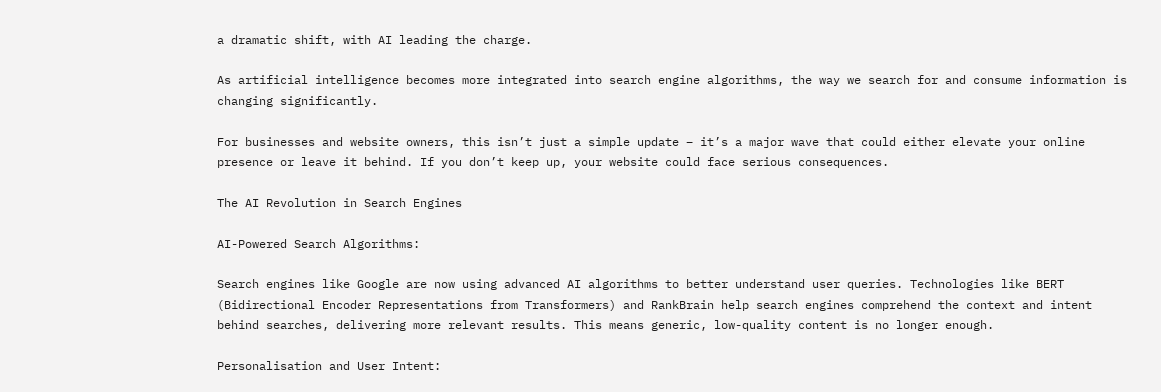a dramatic shift, with AI leading the charge.

As artificial intelligence becomes more integrated into search engine algorithms, the way we search for and consume information is changing significantly.

For businesses and website owners, this isn’t just a simple update – it’s a major wave that could either elevate your online presence or leave it behind. If you don’t keep up, your website could face serious consequences.

The AI Revolution in Search Engines

AI-Powered Search Algorithms:

Search engines like Google are now using advanced AI algorithms to better understand user queries. Technologies like BERT (Bidirectional Encoder Representations from Transformers) and RankBrain help search engines comprehend the context and intent behind searches, delivering more relevant results. This means generic, low-quality content is no longer enough.

Personalisation and User Intent: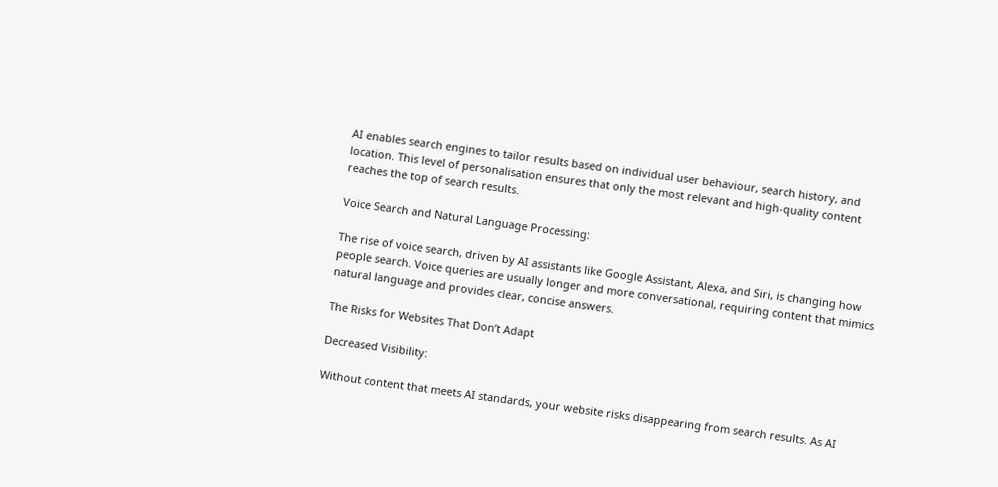AI enables search engines to tailor results based on individual user behaviour, search history, and location. This level of personalisation ensures that only the most relevant and high-quality content reaches the top of search results.

Voice Search and Natural Language Processing:

The rise of voice search, driven by AI assistants like Google Assistant, Alexa, and Siri, is changing how people search. Voice queries are usually longer and more conversational, requiring content that mimics natural language and provides clear, concise answers.

The Risks for Websites That Don’t Adapt

Decreased Visibility:

Without content that meets AI standards, your website risks disappearing from search results. As AI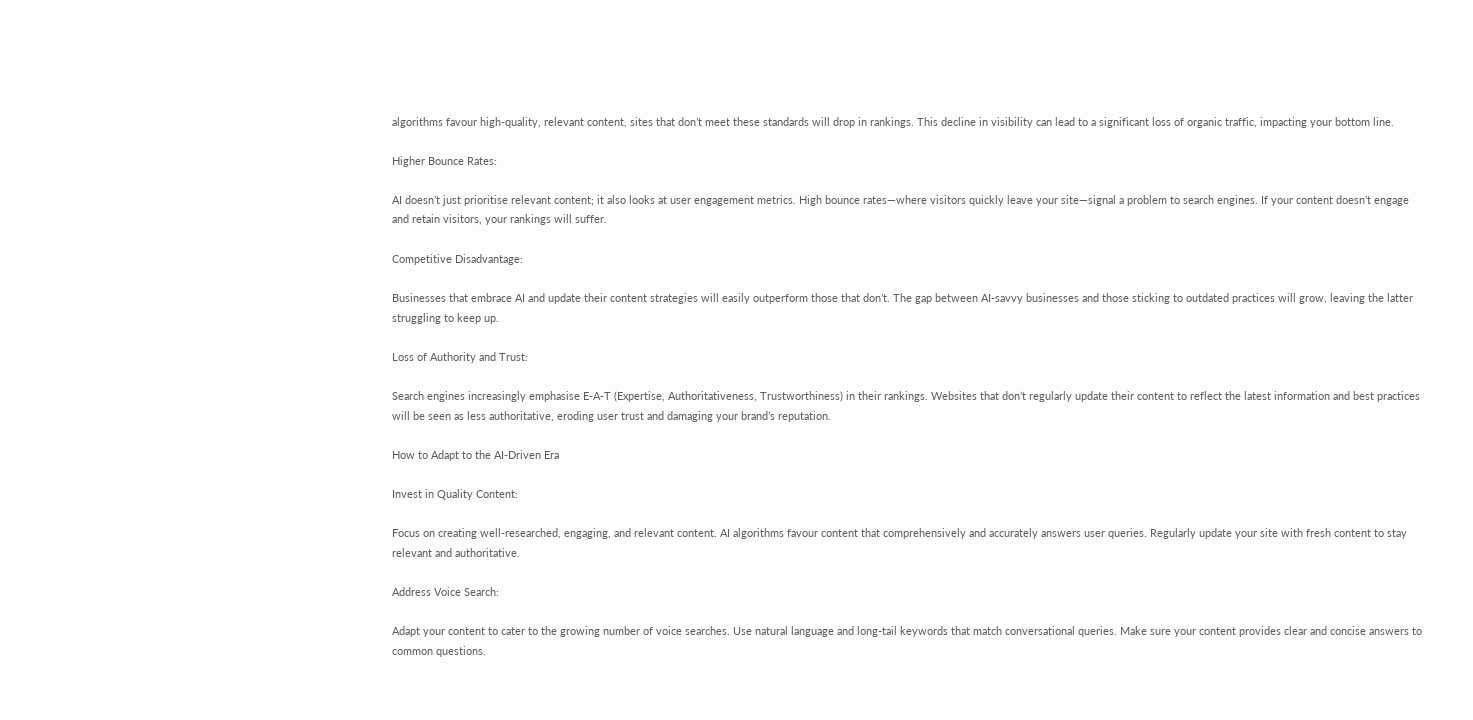algorithms favour high-quality, relevant content, sites that don’t meet these standards will drop in rankings. This decline in visibility can lead to a significant loss of organic traffic, impacting your bottom line.

Higher Bounce Rates:

AI doesn’t just prioritise relevant content; it also looks at user engagement metrics. High bounce rates—where visitors quickly leave your site—signal a problem to search engines. If your content doesn’t engage and retain visitors, your rankings will suffer.

Competitive Disadvantage:

Businesses that embrace AI and update their content strategies will easily outperform those that don’t. The gap between AI-savvy businesses and those sticking to outdated practices will grow, leaving the latter struggling to keep up.

Loss of Authority and Trust:

Search engines increasingly emphasise E-A-T (Expertise, Authoritativeness, Trustworthiness) in their rankings. Websites that don’t regularly update their content to reflect the latest information and best practices will be seen as less authoritative, eroding user trust and damaging your brand’s reputation.

How to Adapt to the AI-Driven Era

Invest in Quality Content:

Focus on creating well-researched, engaging, and relevant content. AI algorithms favour content that comprehensively and accurately answers user queries. Regularly update your site with fresh content to stay relevant and authoritative.

Address Voice Search:

Adapt your content to cater to the growing number of voice searches. Use natural language and long-tail keywords that match conversational queries. Make sure your content provides clear and concise answers to common questions.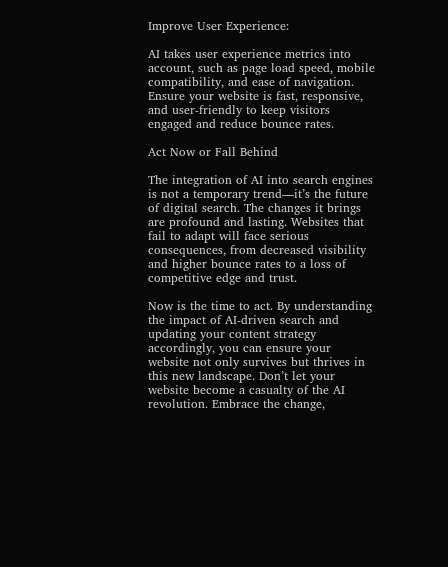Improve User Experience:

AI takes user experience metrics into account, such as page load speed, mobile compatibility, and ease of navigation. Ensure your website is fast, responsive, and user-friendly to keep visitors engaged and reduce bounce rates.

Act Now or Fall Behind

The integration of AI into search engines is not a temporary trend—it’s the future of digital search. The changes it brings are profound and lasting. Websites that fail to adapt will face serious consequences, from decreased visibility and higher bounce rates to a loss of competitive edge and trust.

Now is the time to act. By understanding the impact of AI-driven search and updating your content strategy accordingly, you can ensure your website not only survives but thrives in this new landscape. Don’t let your website become a casualty of the AI revolution. Embrace the change,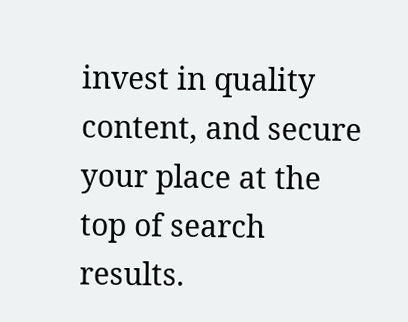invest in quality content, and secure your place at the top of search results.